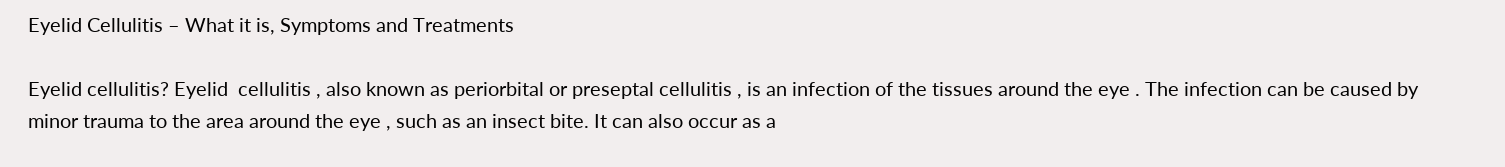Eyelid Cellulitis – What it is, Symptoms and Treatments

Eyelid cellulitis? Eyelid  cellulitis , also known as periorbital or preseptal cellulitis , is an infection of the tissues around the eye . The infection can be caused by minor trauma to the area around the eye , such as an insect bite. It can also occur as a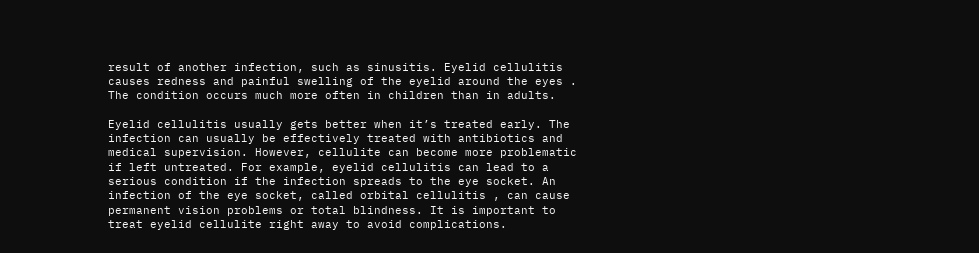result of another infection, such as sinusitis. Eyelid cellulitis causes redness and painful swelling of the eyelid around the eyes . The condition occurs much more often in children than in adults.

Eyelid cellulitis usually gets better when it’s treated early. The infection can usually be effectively treated with antibiotics and medical supervision. However, cellulite can become more problematic if left untreated. For example, eyelid cellulitis can lead to a serious condition if the infection spreads to the eye socket. An infection of the eye socket, called orbital cellulitis , can cause permanent vision problems or total blindness. It is important to treat eyelid cellulite right away to avoid complications.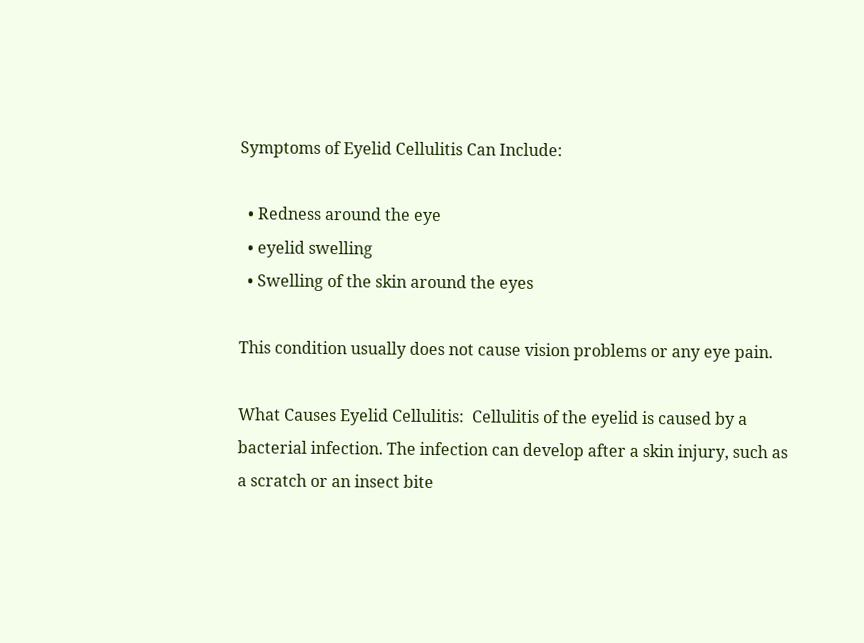Symptoms of Eyelid Cellulitis Can Include:

  • Redness around the eye
  • eyelid swelling
  • Swelling of the skin around the eyes

This condition usually does not cause vision problems or any eye pain.

What Causes Eyelid Cellulitis:  Cellulitis of the eyelid is caused by a bacterial infection. The infection can develop after a skin injury, such as a scratch or an insect bite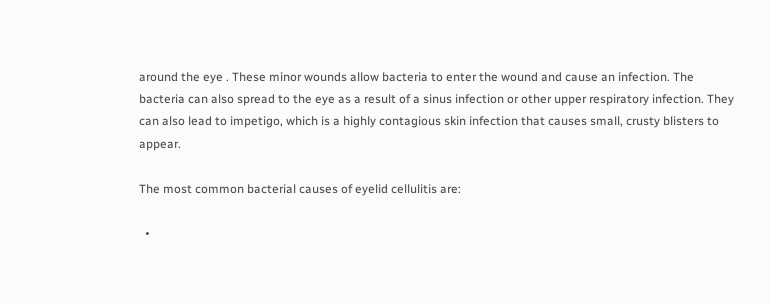around the eye . These minor wounds allow bacteria to enter the wound and cause an infection. The bacteria can also spread to the eye as a result of a sinus infection or other upper respiratory infection. They can also lead to impetigo, which is a highly contagious skin infection that causes small, crusty blisters to appear.

The most common bacterial causes of eyelid cellulitis are:

  •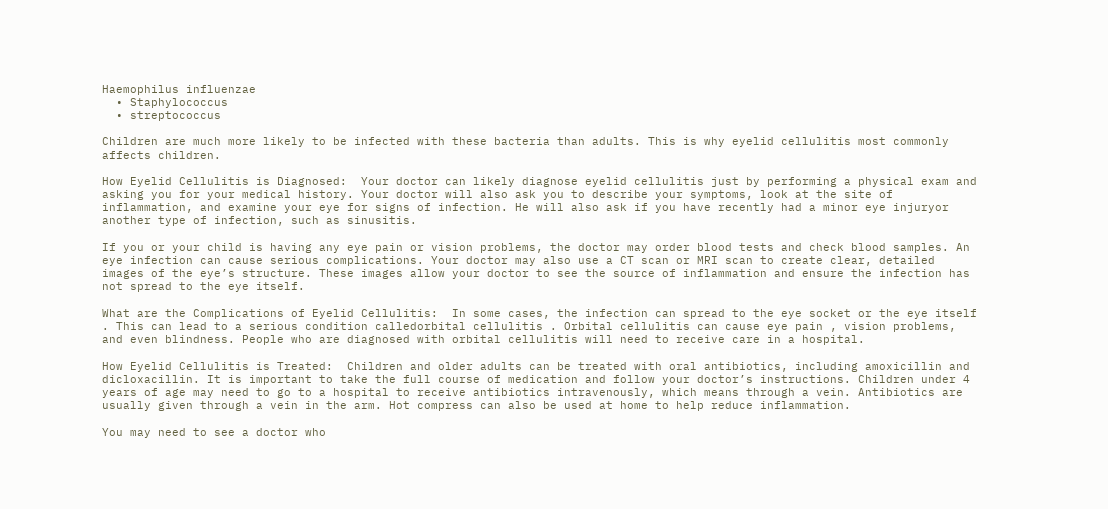Haemophilus influenzae
  • Staphylococcus
  • streptococcus

Children are much more likely to be infected with these bacteria than adults. This is why eyelid cellulitis most commonly affects children.

How Eyelid Cellulitis is Diagnosed:  Your doctor can likely diagnose eyelid cellulitis just by performing a physical exam and asking you for your medical history. Your doctor will also ask you to describe your symptoms, look at the site of inflammation, and examine your eye for signs of infection. He will also ask if you have recently had a minor eye injuryor another type of infection, such as sinusitis.

If you or your child is having any eye pain or vision problems, the doctor may order blood tests and check blood samples. An eye infection can cause serious complications. Your doctor may also use a CT scan or MRI scan to create clear, detailed images of the eye’s structure. These images allow your doctor to see the source of inflammation and ensure the infection has not spread to the eye itself.

What are the Complications of Eyelid Cellulitis:  In some cases, the infection can spread to the eye socket or the eye itself . This can lead to a serious condition calledorbital cellulitis . Orbital cellulitis can cause eye pain , vision problems, and even blindness. People who are diagnosed with orbital cellulitis will need to receive care in a hospital.

How Eyelid Cellulitis is Treated:  Children and older adults can be treated with oral antibiotics, including amoxicillin and dicloxacillin. It is important to take the full course of medication and follow your doctor’s instructions. Children under 4 years of age may need to go to a hospital to receive antibiotics intravenously, which means through a vein. Antibiotics are usually given through a vein in the arm. Hot compress can also be used at home to help reduce inflammation.

You may need to see a doctor who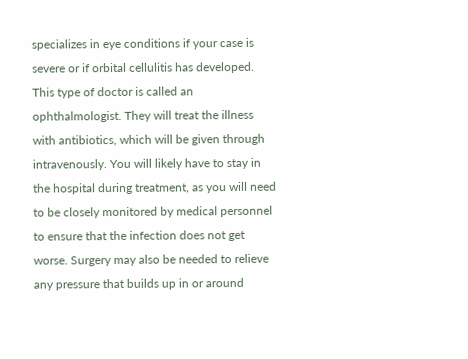specializes in eye conditions if your case is severe or if orbital cellulitis has developed. This type of doctor is called an ophthalmologist. They will treat the illness with antibiotics, which will be given through intravenously. You will likely have to stay in the hospital during treatment, as you will need to be closely monitored by medical personnel to ensure that the infection does not get worse. Surgery may also be needed to relieve any pressure that builds up in or around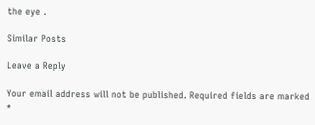the eye .

Similar Posts

Leave a Reply

Your email address will not be published. Required fields are marked *